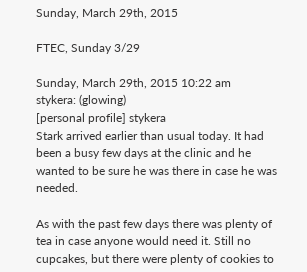Sunday, March 29th, 2015

FTEC, Sunday 3/29

Sunday, March 29th, 2015 10:22 am
stykera: (glowing)
[personal profile] stykera
Stark arrived earlier than usual today. It had been a busy few days at the clinic and he wanted to be sure he was there in case he was needed.

As with the past few days there was plenty of tea in case anyone would need it. Still no cupcakes, but there were plenty of cookies to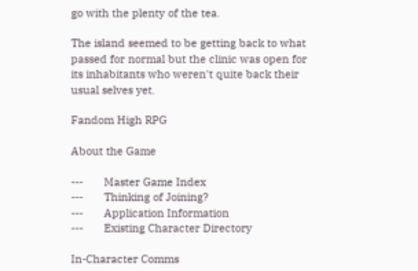go with the plenty of the tea.

The island seemed to be getting back to what passed for normal but the clinic was open for its inhabitants who weren't quite back their usual selves yet.

Fandom High RPG

About the Game

---       Master Game Index
---       Thinking of Joining?
---       Application Information
---       Existing Character Directory

In-Character Comms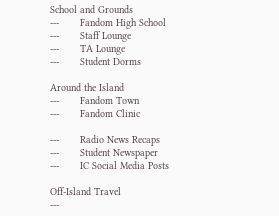School and Grounds
---       Fandom High School
---       Staff Lounge
---       TA Lounge
---       Student Dorms

Around the Island
---       Fandom Town
---       Fandom Clinic

---       Radio News Recaps
---       Student Newspaper
---       IC Social Media Posts

Off-Island Travel
---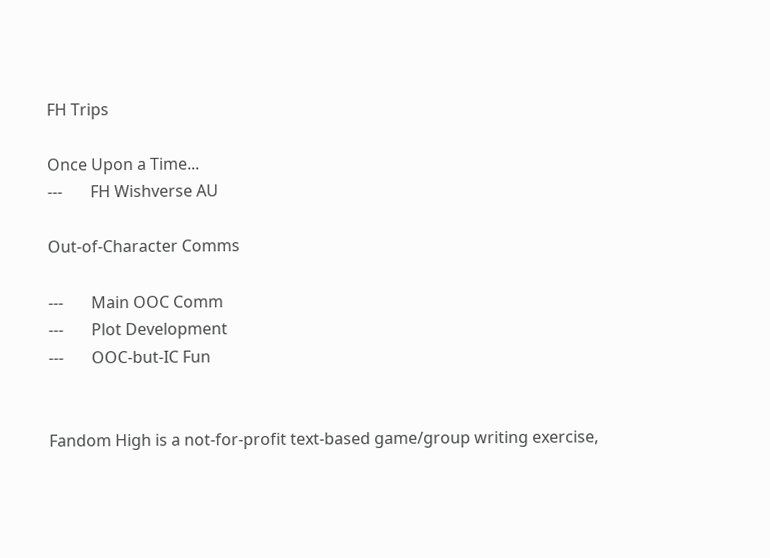FH Trips

Once Upon a Time...
---       FH Wishverse AU

Out-of-Character Comms

---       Main OOC Comm
---       Plot Development
---       OOC-but-IC Fun


Fandom High is a not-for-profit text-based game/group writing exercise,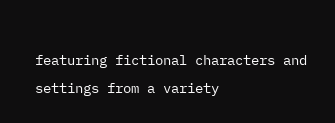featuring fictional characters and settings from a variety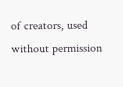of creators, used without permission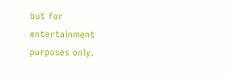but for entertainment purposes only.